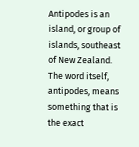Antipodes is an island, or group of islands, southeast of New Zealand. The word itself, antipodes, means something that is the exact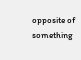opposite of something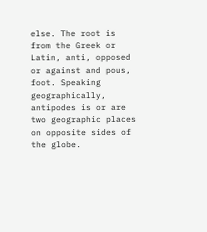else. The root is from the Greek or Latin, anti, opposed or against and pous, foot. Speaking geographically, antipodes is or are two geographic places on opposite sides of the globe.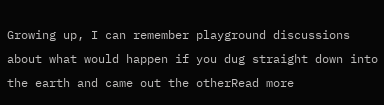Growing up, I can remember playground discussions about what would happen if you dug straight down into the earth and came out the otherRead more